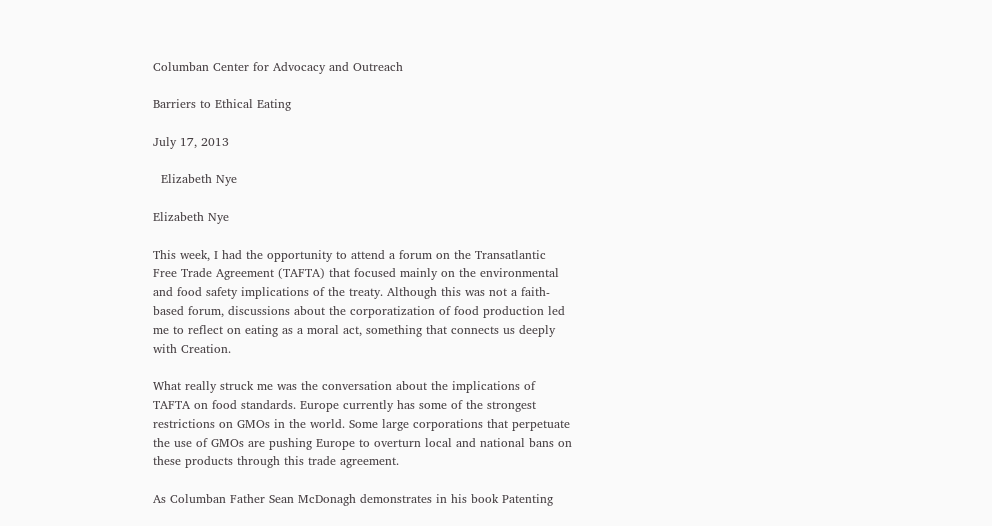Columban Center for Advocacy and Outreach

Barriers to Ethical Eating

July 17, 2013

  Elizabeth Nye

Elizabeth Nye

This week, I had the opportunity to attend a forum on the Transatlantic Free Trade Agreement (TAFTA) that focused mainly on the environmental and food safety implications of the treaty. Although this was not a faith-based forum, discussions about the corporatization of food production led me to reflect on eating as a moral act, something that connects us deeply with Creation.

What really struck me was the conversation about the implications of TAFTA on food standards. Europe currently has some of the strongest restrictions on GMOs in the world. Some large corporations that perpetuate the use of GMOs are pushing Europe to overturn local and national bans on these products through this trade agreement.

As Columban Father Sean McDonagh demonstrates in his book Patenting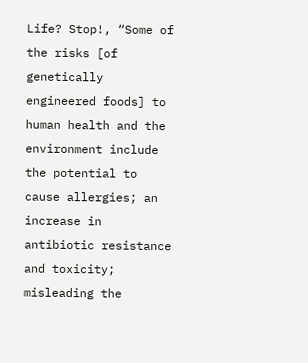Life? Stop!, “Some of the risks [of genetically engineered foods] to human health and the environment include the potential to cause allergies; an increase in antibiotic resistance and toxicity; misleading the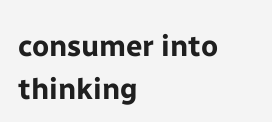consumer into thinking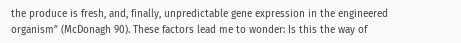the produce is fresh, and, finally, unpredictable gene expression in the engineered organism” (McDonagh 90). These factors lead me to wonder: Is this the way of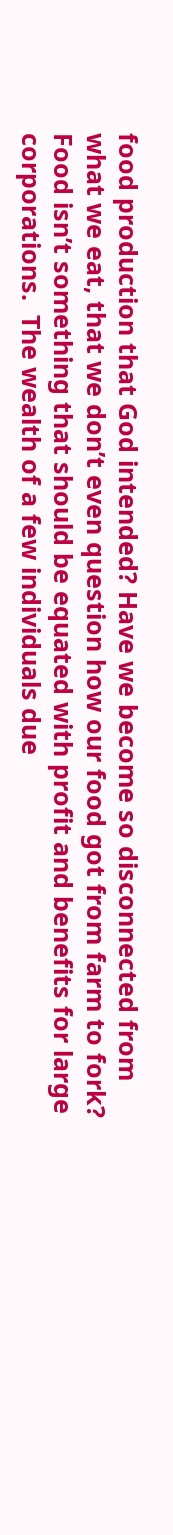food production that God intended? Have we become so disconnected from what we eat, that we don’t even question how our food got from farm to fork? Food isn’t something that should be equated with profit and benefits for large corporations.  The wealth of a few individuals due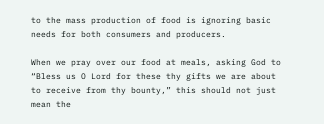to the mass production of food is ignoring basic needs for both consumers and producers.

When we pray over our food at meals, asking God to “Bless us O Lord for these thy gifts we are about to receive from thy bounty,” this should not just mean the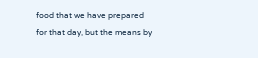food that we have prepared for that day, but the means by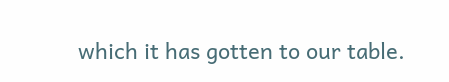which it has gotten to our table.